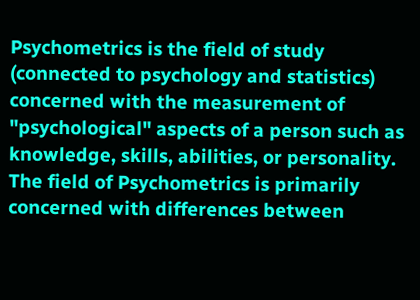Psychometrics is the field of study (connected to psychology and statistics) concerned with the measurement of "psychological" aspects of a person such as knowledge, skills, abilities, or personality. The field of Psychometrics is primarily concerned with differences between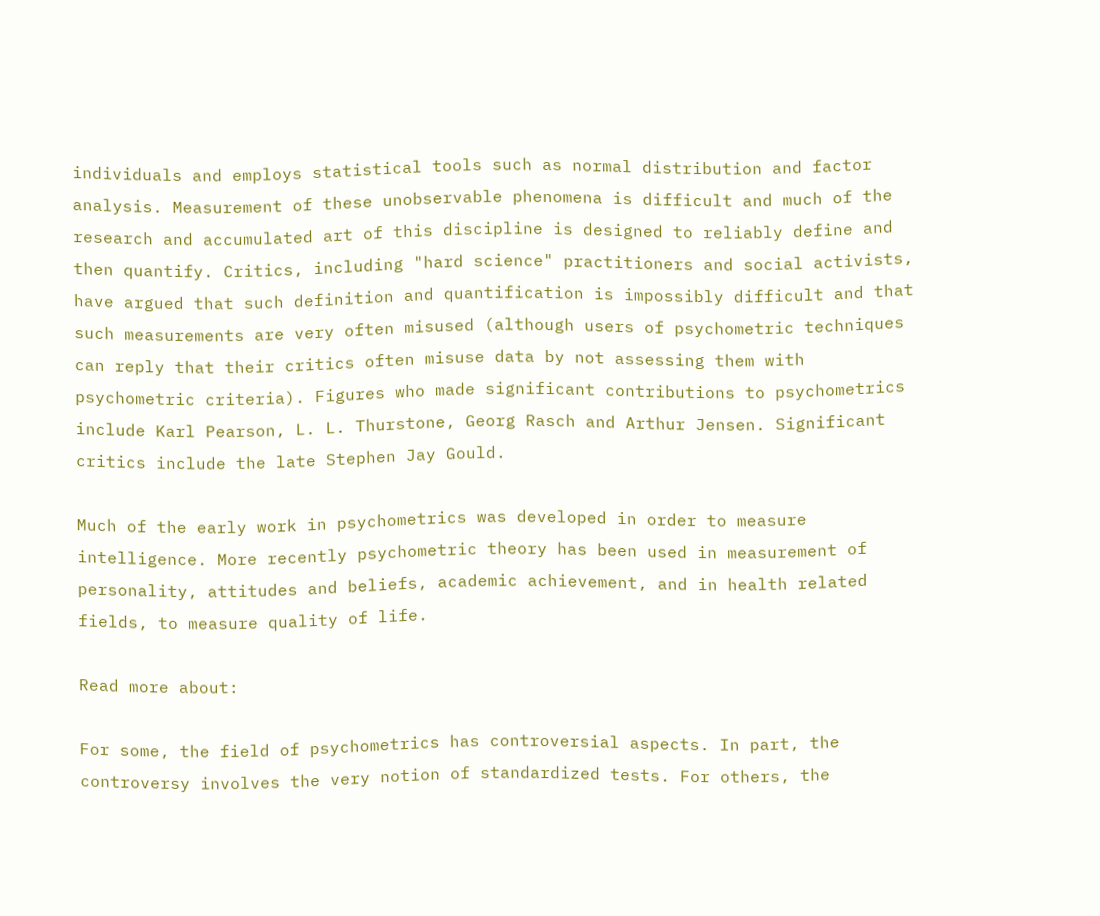individuals and employs statistical tools such as normal distribution and factor analysis. Measurement of these unobservable phenomena is difficult and much of the research and accumulated art of this discipline is designed to reliably define and then quantify. Critics, including "hard science" practitioners and social activists, have argued that such definition and quantification is impossibly difficult and that such measurements are very often misused (although users of psychometric techniques can reply that their critics often misuse data by not assessing them with psychometric criteria). Figures who made significant contributions to psychometrics include Karl Pearson, L. L. Thurstone, Georg Rasch and Arthur Jensen. Significant critics include the late Stephen Jay Gould.

Much of the early work in psychometrics was developed in order to measure intelligence. More recently psychometric theory has been used in measurement of personality, attitudes and beliefs, academic achievement, and in health related fields, to measure quality of life.

Read more about:

For some, the field of psychometrics has controversial aspects. In part, the controversy involves the very notion of standardized tests. For others, the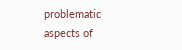problematic aspects of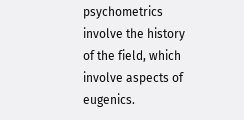psychometrics involve the history of the field, which involve aspects of eugenics.